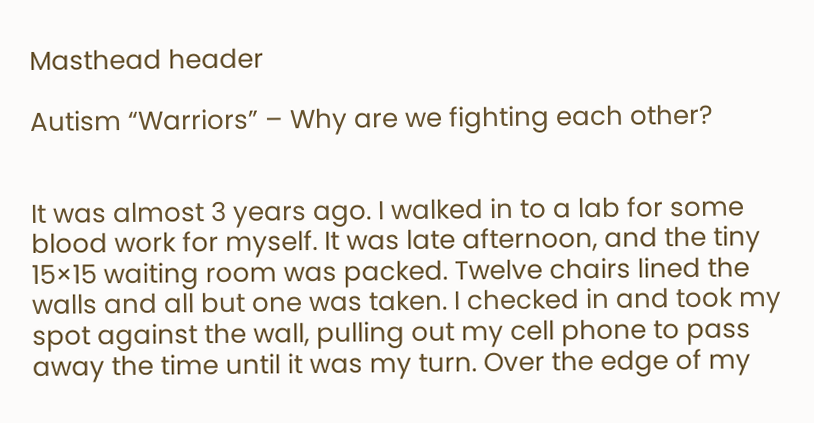Masthead header

Autism “Warriors” – Why are we fighting each other?


It was almost 3 years ago. I walked in to a lab for some blood work for myself. It was late afternoon, and the tiny 15×15 waiting room was packed. Twelve chairs lined the walls and all but one was taken. I checked in and took my spot against the wall, pulling out my cell phone to pass away the time until it was my turn. Over the edge of my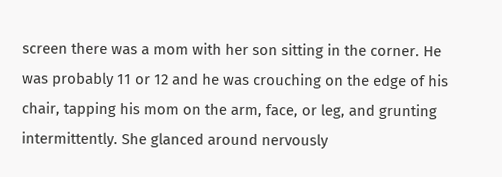screen there was a mom with her son sitting in the corner. He was probably 11 or 12 and he was crouching on the edge of his chair, tapping his mom on the arm, face, or leg, and grunting intermittently. She glanced around nervously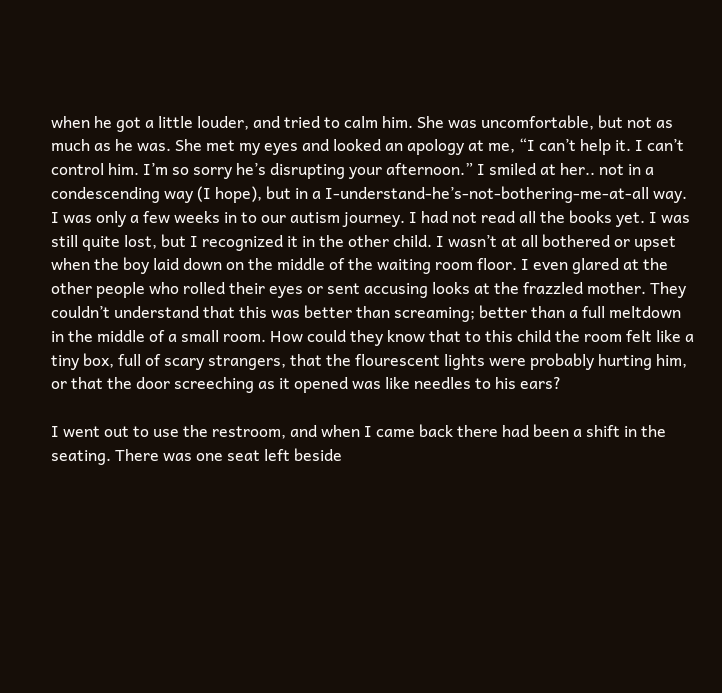when he got a little louder, and tried to calm him. She was uncomfortable, but not as much as he was. She met my eyes and looked an apology at me, “I can’t help it. I can’t control him. I’m so sorry he’s disrupting your afternoon.” I smiled at her.. not in a condescending way (I hope), but in a I-understand-he’s-not-bothering-me-at-all way. I was only a few weeks in to our autism journey. I had not read all the books yet. I was still quite lost, but I recognized it in the other child. I wasn’t at all bothered or upset when the boy laid down on the middle of the waiting room floor. I even glared at the other people who rolled their eyes or sent accusing looks at the frazzled mother. They couldn’t understand that this was better than screaming; better than a full meltdown in the middle of a small room. How could they know that to this child the room felt like a tiny box, full of scary strangers, that the flourescent lights were probably hurting him, or that the door screeching as it opened was like needles to his ears?

I went out to use the restroom, and when I came back there had been a shift in the seating. There was one seat left beside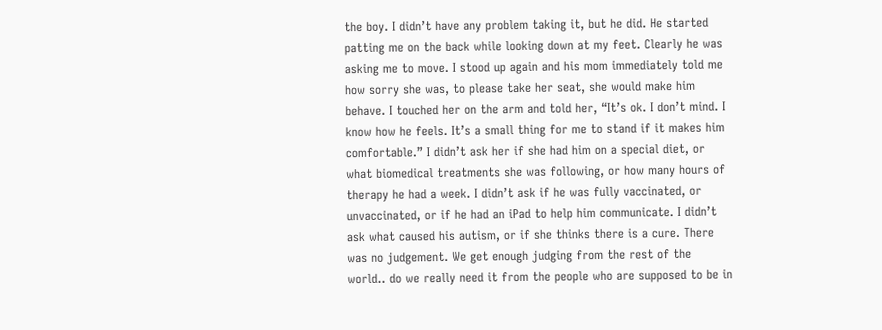the boy. I didn’t have any problem taking it, but he did. He started patting me on the back while looking down at my feet. Clearly he was asking me to move. I stood up again and his mom immediately told me how sorry she was, to please take her seat, she would make him behave. I touched her on the arm and told her, “It’s ok. I don’t mind. I know how he feels. It’s a small thing for me to stand if it makes him comfortable.” I didn’t ask her if she had him on a special diet, or what biomedical treatments she was following, or how many hours of therapy he had a week. I didn’t ask if he was fully vaccinated, or unvaccinated, or if he had an iPad to help him communicate. I didn’t ask what caused his autism, or if she thinks there is a cure. There was no judgement. We get enough judging from the rest of the world.. do we really need it from the people who are supposed to be in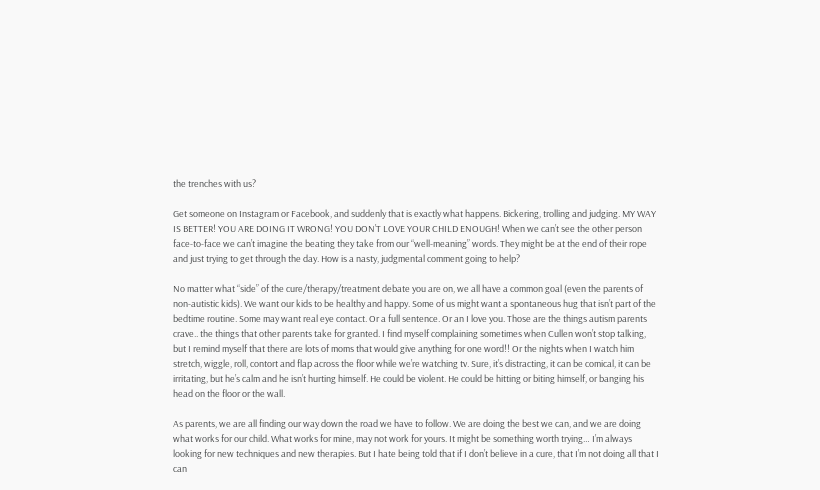the trenches with us?

Get someone on Instagram or Facebook, and suddenly that is exactly what happens. Bickering, trolling and judging. MY WAY IS BETTER! YOU ARE DOING IT WRONG! YOU DON’T LOVE YOUR CHILD ENOUGH! When we can’t see the other person face-to-face we can’t imagine the beating they take from our “well-meaning” words. They might be at the end of their rope and just trying to get through the day. How is a nasty, judgmental comment going to help?

No matter what “side” of the cure/therapy/treatment debate you are on, we all have a common goal (even the parents of non-autistic kids). We want our kids to be healthy and happy. Some of us might want a spontaneous hug that isn’t part of the bedtime routine. Some may want real eye contact. Or a full sentence. Or an I love you. Those are the things autism parents crave.. the things that other parents take for granted. I find myself complaining sometimes when Cullen won’t stop talking, but I remind myself that there are lots of moms that would give anything for one word!! Or the nights when I watch him stretch, wiggle, roll, contort and flap across the floor while we’re watching tv. Sure, it’s distracting, it can be comical, it can be irritating, but he’s calm and he isn’t hurting himself. He could be violent. He could be hitting or biting himself, or banging his head on the floor or the wall.

As parents, we are all finding our way down the road we have to follow. We are doing the best we can, and we are doing what works for our child. What works for mine, may not work for yours. It might be something worth trying… I’m always looking for new techniques and new therapies. But I hate being told that if I don’t believe in a cure, that I’m not doing all that I can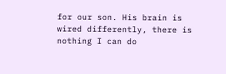for our son. His brain is wired differently, there is nothing I can do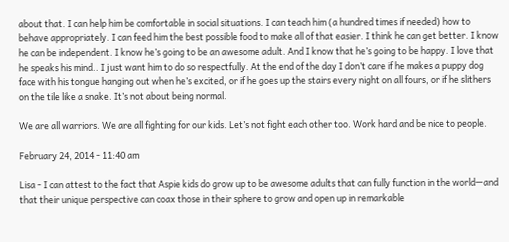about that. I can help him be comfortable in social situations. I can teach him (a hundred times if needed) how to behave appropriately. I can feed him the best possible food to make all of that easier. I think he can get better. I know he can be independent. I know he’s going to be an awesome adult. And I know that he’s going to be happy. I love that he speaks his mind.. I just want him to do so respectfully. At the end of the day I don’t care if he makes a puppy dog face with his tongue hanging out when he’s excited, or if he goes up the stairs every night on all fours, or if he slithers on the tile like a snake. It’s not about being normal.

We are all warriors. We are all fighting for our kids. Let’s not fight each other too. Work hard and be nice to people.

February 24, 2014 - 11:40 am

Lisa - I can attest to the fact that Aspie kids do grow up to be awesome adults that can fully function in the world—and that their unique perspective can coax those in their sphere to grow and open up in remarkable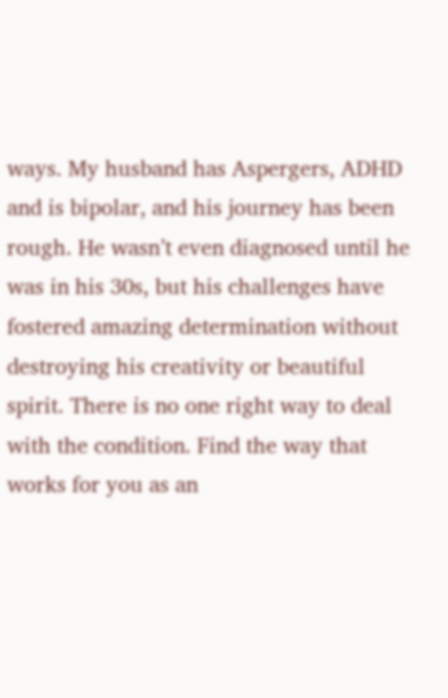ways. My husband has Aspergers, ADHD and is bipolar, and his journey has been rough. He wasn’t even diagnosed until he was in his 30s, but his challenges have fostered amazing determination without destroying his creativity or beautiful spirit. There is no one right way to deal with the condition. Find the way that works for you as an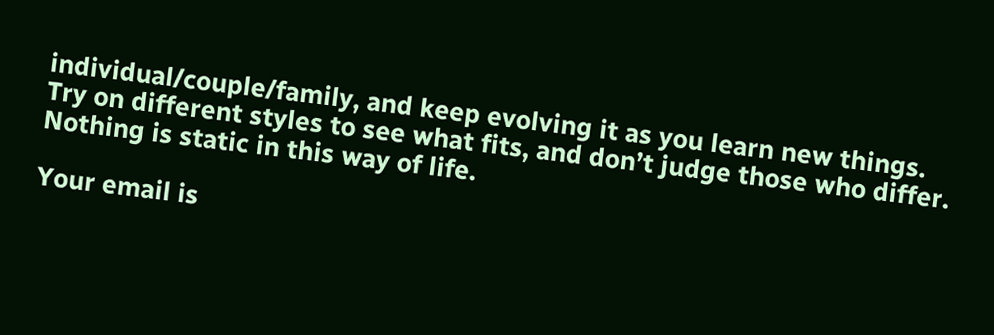individual/couple/family, and keep evolving it as you learn new things. Try on different styles to see what fits, and don’t judge those who differ. Nothing is static in this way of life.

Your email is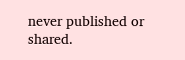never published or shared.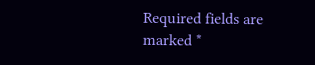Required fields are marked *